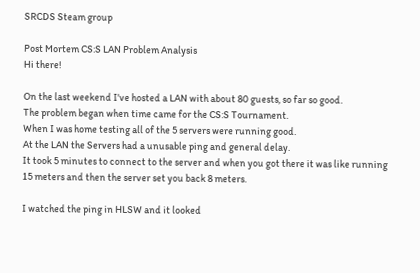SRCDS Steam group

Post Mortem CS:S LAN Problem Analysis
Hi there!

On the last weekend I've hosted a LAN with about 80 guests, so far so good.
The problem began when time came for the CS:S Tournament.
When I was home testing all of the 5 servers were running good.
At the LAN the Servers had a unusable ping and general delay.
It took 5 minutes to connect to the server and when you got there it was like running 15 meters and then the server set you back 8 meters.

I watched the ping in HLSW and it looked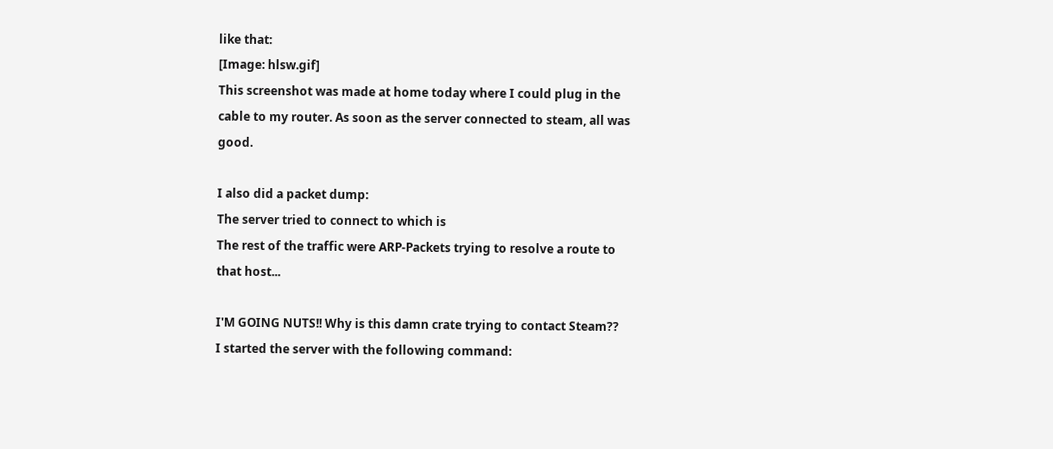like that:
[Image: hlsw.gif]
This screenshot was made at home today where I could plug in the cable to my router. As soon as the server connected to steam, all was good.

I also did a packet dump:
The server tried to connect to which is
The rest of the traffic were ARP-Packets trying to resolve a route to that host...

I'M GOING NUTS!! Why is this damn crate trying to contact Steam??
I started the server with the following command: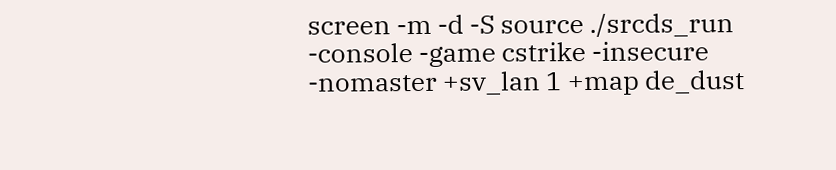screen -m -d -S source ./srcds_run -console -game cstrike -insecure -nomaster +sv_lan 1 +map de_dust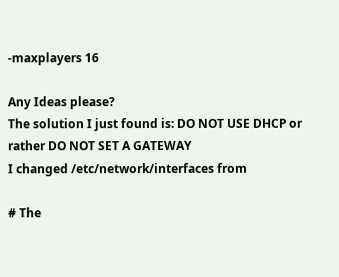-maxplayers 16

Any Ideas please?
The solution I just found is: DO NOT USE DHCP or rather DO NOT SET A GATEWAY
I changed /etc/network/interfaces from

# The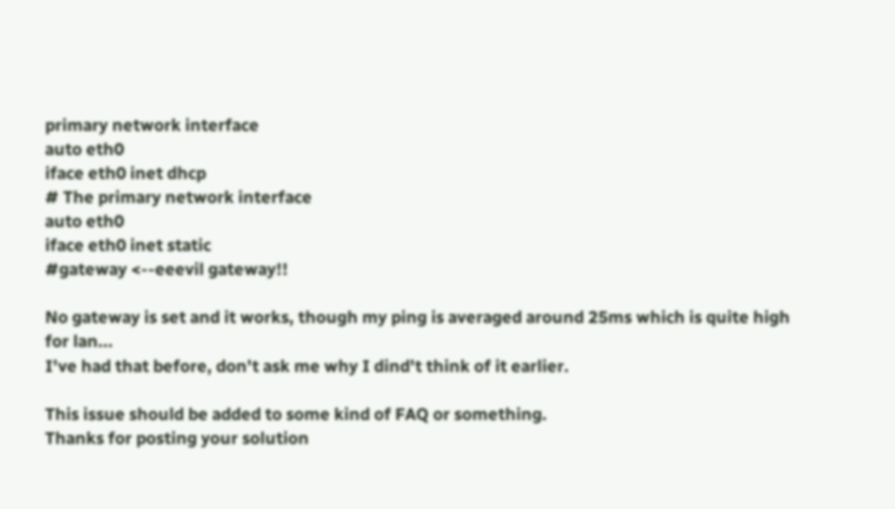primary network interface
auto eth0
iface eth0 inet dhcp
# The primary network interface
auto eth0
iface eth0 inet static
#gateway <--eeevil gateway!!

No gateway is set and it works, though my ping is averaged around 25ms which is quite high for lan...
I've had that before, don't ask me why I dind't think of it earlier.

This issue should be added to some kind of FAQ or something.
Thanks for posting your solution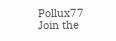Pollux77
Join the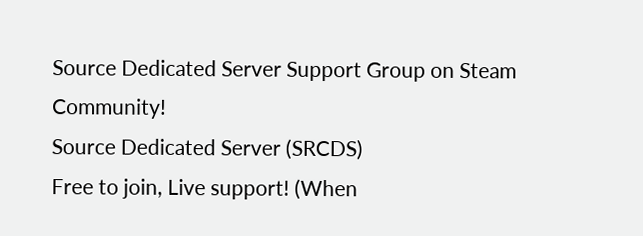Source Dedicated Server Support Group on Steam Community!
Source Dedicated Server (SRCDS)
Free to join, Live support! (When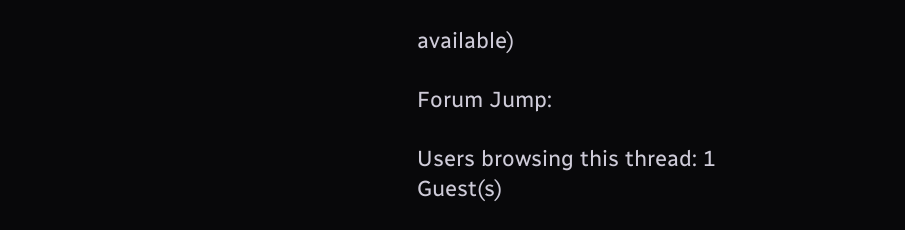available)

Forum Jump:

Users browsing this thread: 1 Guest(s)